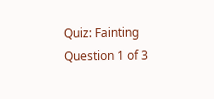Quiz: Fainting
Question 1 of 3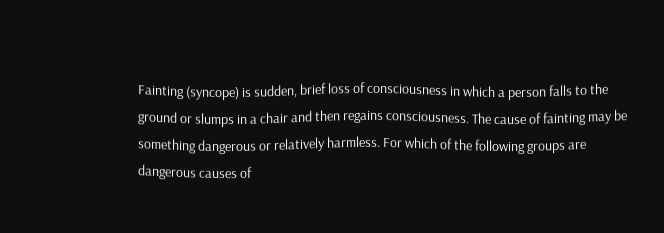Fainting (syncope) is sudden, brief loss of consciousness in which a person falls to the ground or slumps in a chair and then regains consciousness. The cause of fainting may be something dangerous or relatively harmless. For which of the following groups are dangerous causes of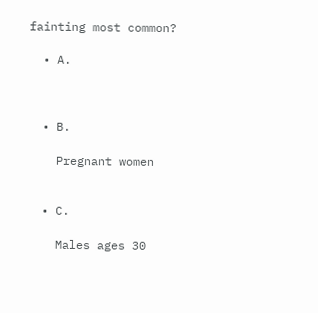fainting most common?

  • A.



  • B.

    Pregnant women


  • C.

    Males ages 30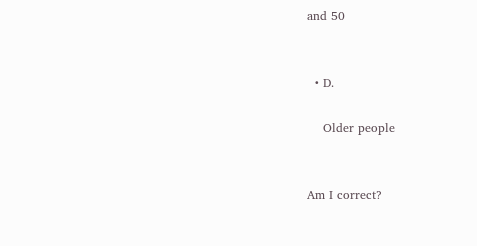and 50


  • D.

    Older people


Am I correct?